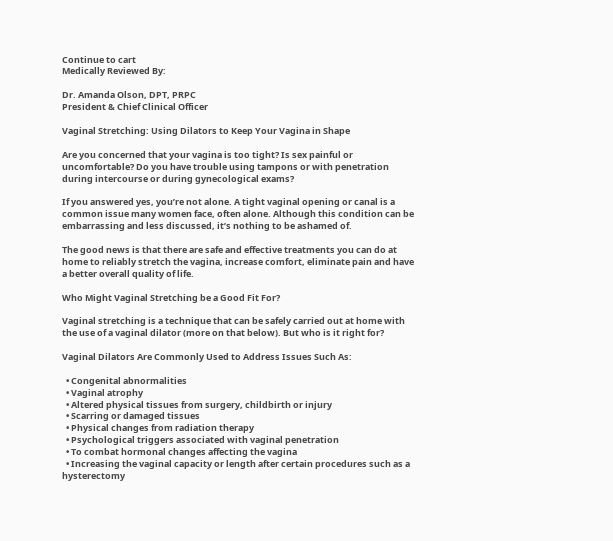Continue to cart
Medically Reviewed By:

Dr. Amanda Olson, DPT, PRPC
President & Chief Clinical Officer

Vaginal Stretching: Using Dilators to Keep Your Vagina in Shape

Are you concerned that your vagina is too tight? Is sex painful or uncomfortable? Do you have trouble using tampons or with penetration during intercourse or during gynecological exams?

If you answered yes, you’re not alone. A tight vaginal opening or canal is a common issue many women face, often alone. Although this condition can be embarrassing and less discussed, it’s nothing to be ashamed of.

The good news is that there are safe and effective treatments you can do at home to reliably stretch the vagina, increase comfort, eliminate pain and have a better overall quality of life.

Who Might Vaginal Stretching be a Good Fit For?

Vaginal stretching is a technique that can be safely carried out at home with the use of a vaginal dilator (more on that below). But who is it right for?

Vaginal Dilators Are Commonly Used to Address Issues Such As:

  • Congenital abnormalities
  • Vaginal atrophy
  • Altered physical tissues from surgery, childbirth or injury
  • Scarring or damaged tissues
  • Physical changes from radiation therapy
  • Psychological triggers associated with vaginal penetration
  • To combat hormonal changes affecting the vagina
  • Increasing the vaginal capacity or length after certain procedures such as a hysterectomy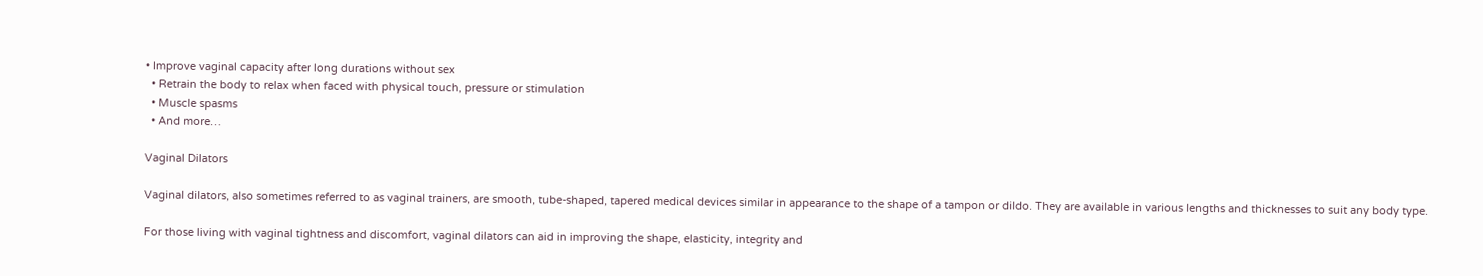• Improve vaginal capacity after long durations without sex
  • Retrain the body to relax when faced with physical touch, pressure or stimulation
  • Muscle spasms
  • And more…

Vaginal Dilators

Vaginal dilators, also sometimes referred to as vaginal trainers, are smooth, tube-shaped, tapered medical devices similar in appearance to the shape of a tampon or dildo. They are available in various lengths and thicknesses to suit any body type.

For those living with vaginal tightness and discomfort, vaginal dilators can aid in improving the shape, elasticity, integrity and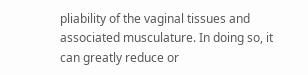pliability of the vaginal tissues and associated musculature. In doing so, it can greatly reduce or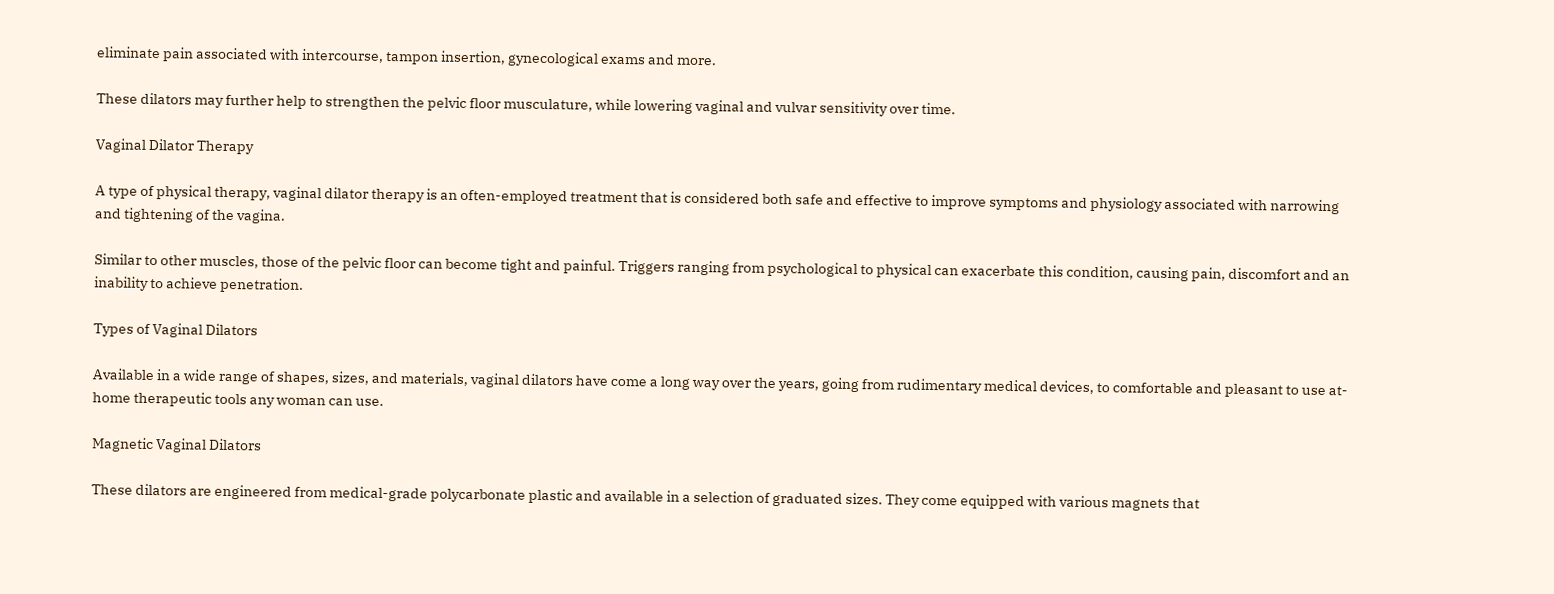eliminate pain associated with intercourse, tampon insertion, gynecological exams and more.

These dilators may further help to strengthen the pelvic floor musculature, while lowering vaginal and vulvar sensitivity over time.

Vaginal Dilator Therapy

A type of physical therapy, vaginal dilator therapy is an often-employed treatment that is considered both safe and effective to improve symptoms and physiology associated with narrowing and tightening of the vagina.

Similar to other muscles, those of the pelvic floor can become tight and painful. Triggers ranging from psychological to physical can exacerbate this condition, causing pain, discomfort and an inability to achieve penetration.

Types of Vaginal Dilators

Available in a wide range of shapes, sizes, and materials, vaginal dilators have come a long way over the years, going from rudimentary medical devices, to comfortable and pleasant to use at-home therapeutic tools any woman can use.

Magnetic Vaginal Dilators

These dilators are engineered from medical-grade polycarbonate plastic and available in a selection of graduated sizes. They come equipped with various magnets that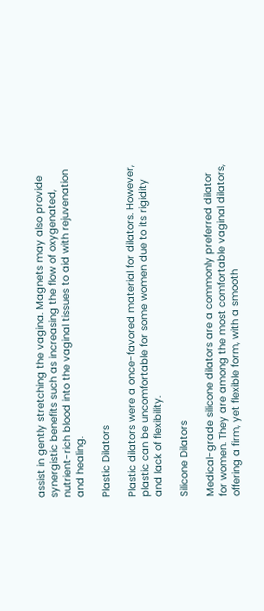assist in gently stretching the vagina. Magnets may also provide synergistic benefits such as increasing the flow of oxygenated, nutrient-rich blood into the vaginal tissues to aid with rejuvenation and healing.

Plastic Dilators

Plastic dilators were a once-favored material for dilators. However, plastic can be uncomfortable for some women due to its rigidity and lack of flexibility.

Silicone Dilators

Medical-grade silicone dilators are a commonly preferred dilator for women. They are among the most comfortable vaginal dilators, offering a firm, yet flexible form, with a smooth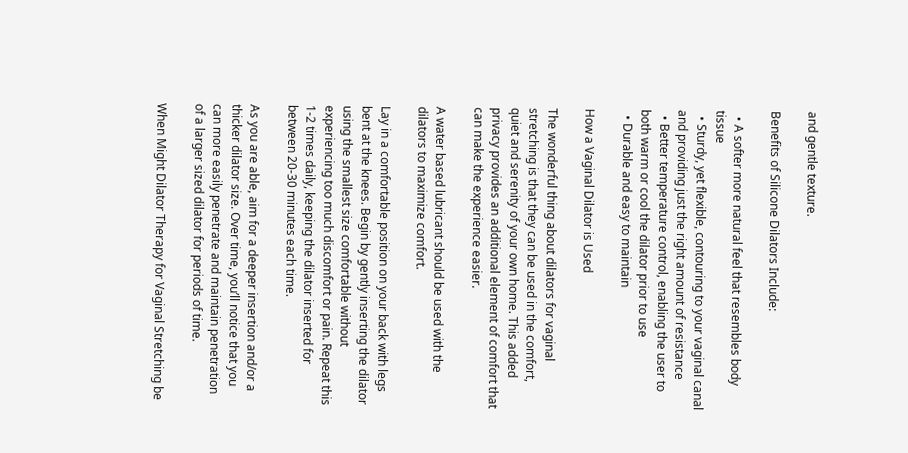and gentle texture.

Benefits of Silicone Dilators Include:

  • A softer more natural feel that resembles body tissue
  • Sturdy, yet flexible, contouring to your vaginal canal and providing just the right amount of resistance
  • Better temperature control, enabling the user to both warm or cool the dilator prior to use
  • Durable and easy to maintain

How a Vaginal Dilator is Used

The wonderful thing about dilators for vaginal stretching is that they can be used in the comfort, quiet and serenity of your own home. This added privacy provides an additional element of comfort that can make the experience easier.

A water based lubricant should be used with the dilators to maximize comfort.

Lay in a comfortable position on your back with legs bent at the knees. Begin by gently inserting the dilator using the smallest size comfortable without experiencing too much discomfort or pain. Repeat this 1-2 times daily, keeping the dilator inserted for between 20-30 minutes each time.

As you are able, aim for a deeper insertion and/or a thicker dilator size. Over time, you’ll notice that you can more easily penetrate and maintain penetration of a larger sized dilator for periods of time.

When Might Dilator Therapy for Vaginal Stretching be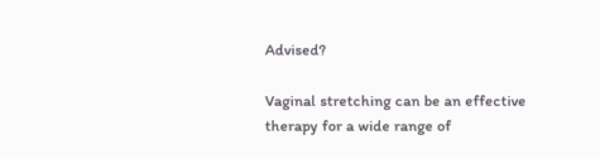Advised?

Vaginal stretching can be an effective therapy for a wide range of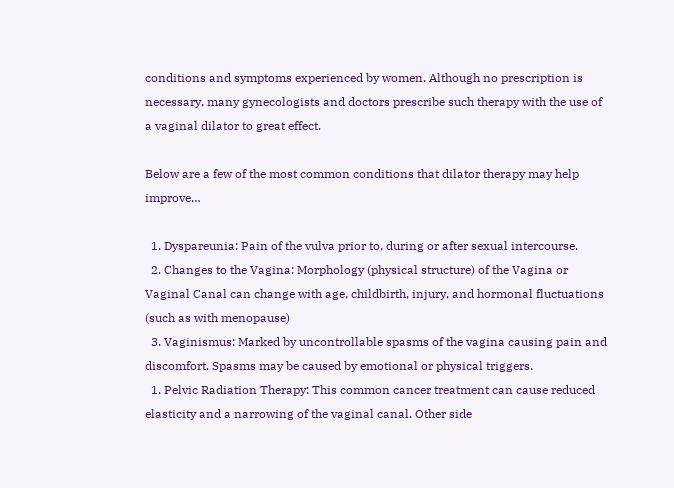conditions and symptoms experienced by women. Although no prescription is necessary, many gynecologists and doctors prescribe such therapy with the use of a vaginal dilator to great effect.

Below are a few of the most common conditions that dilator therapy may help improve…

  1. Dyspareunia: Pain of the vulva prior to, during or after sexual intercourse.
  2. Changes to the Vagina: Morphology (physical structure) of the Vagina or Vaginal Canal can change with age, childbirth, injury, and hormonal fluctuations (such as with menopause)
  3. Vaginismus: Marked by uncontrollable spasms of the vagina causing pain and discomfort. Spasms may be caused by emotional or physical triggers.
  1. Pelvic Radiation Therapy: This common cancer treatment can cause reduced elasticity and a narrowing of the vaginal canal. Other side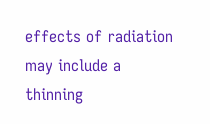effects of radiation may include a thinning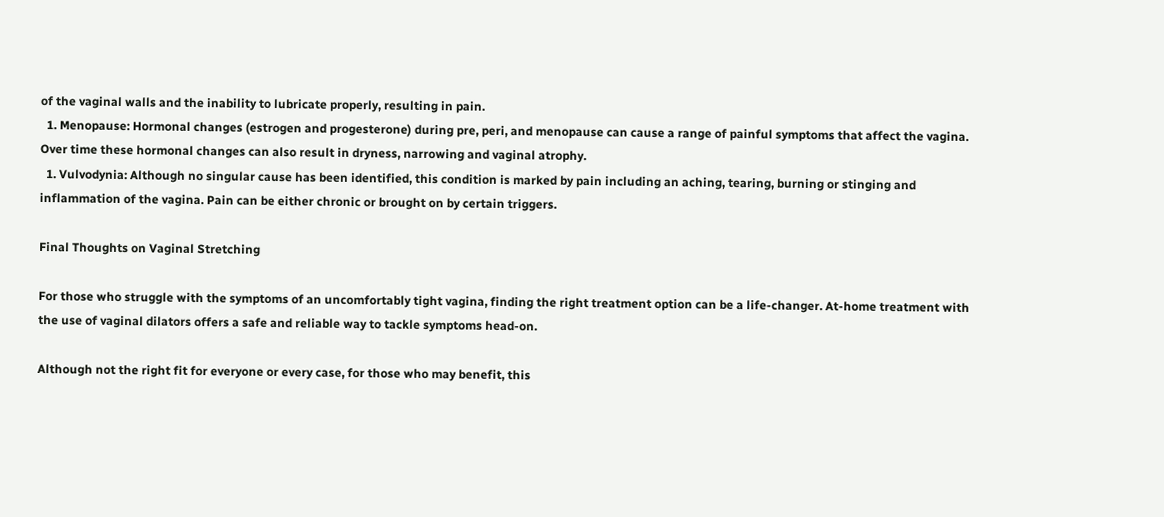of the vaginal walls and the inability to lubricate properly, resulting in pain.
  1. Menopause: Hormonal changes (estrogen and progesterone) during pre, peri, and menopause can cause a range of painful symptoms that affect the vagina. Over time these hormonal changes can also result in dryness, narrowing and vaginal atrophy.
  1. Vulvodynia: Although no singular cause has been identified, this condition is marked by pain including an aching, tearing, burning or stinging and inflammation of the vagina. Pain can be either chronic or brought on by certain triggers.

Final Thoughts on Vaginal Stretching

For those who struggle with the symptoms of an uncomfortably tight vagina, finding the right treatment option can be a life-changer. At-home treatment with the use of vaginal dilators offers a safe and reliable way to tackle symptoms head-on.

Although not the right fit for everyone or every case, for those who may benefit, this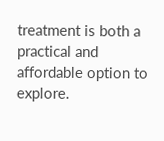treatment is both a practical and affordable option to explore.